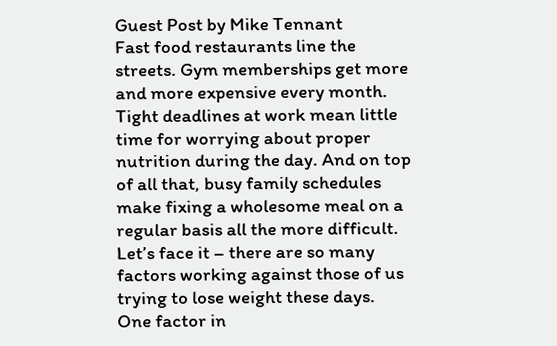Guest Post by Mike Tennant
Fast food restaurants line the streets. Gym memberships get more and more expensive every month. Tight deadlines at work mean little time for worrying about proper nutrition during the day. And on top of all that, busy family schedules make fixing a wholesome meal on a regular basis all the more difficult.
Let’s face it – there are so many factors working against those of us trying to lose weight these days.
One factor in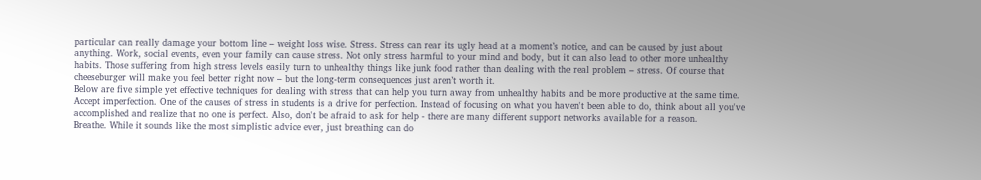particular can really damage your bottom line – weight loss wise. Stress. Stress can rear its ugly head at a moment’s notice, and can be caused by just about anything. Work, social events, even your family can cause stress. Not only stress harmful to your mind and body, but it can also lead to other more unhealthy habits. Those suffering from high stress levels easily turn to unhealthy things like junk food rather than dealing with the real problem – stress. Of course that cheeseburger will make you feel better right now – but the long-term consequences just aren’t worth it.
Below are five simple yet effective techniques for dealing with stress that can help you turn away from unhealthy habits and be more productive at the same time.
Accept imperfection. One of the causes of stress in students is a drive for perfection. Instead of focusing on what you haven't been able to do, think about all you've accomplished and realize that no one is perfect. Also, don't be afraid to ask for help - there are many different support networks available for a reason.
Breathe. While it sounds like the most simplistic advice ever, just breathing can do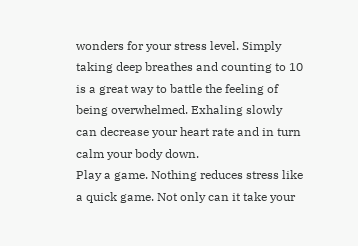wonders for your stress level. Simply taking deep breathes and counting to 10 is a great way to battle the feeling of being overwhelmed. Exhaling slowly can decrease your heart rate and in turn calm your body down.
Play a game. Nothing reduces stress like a quick game. Not only can it take your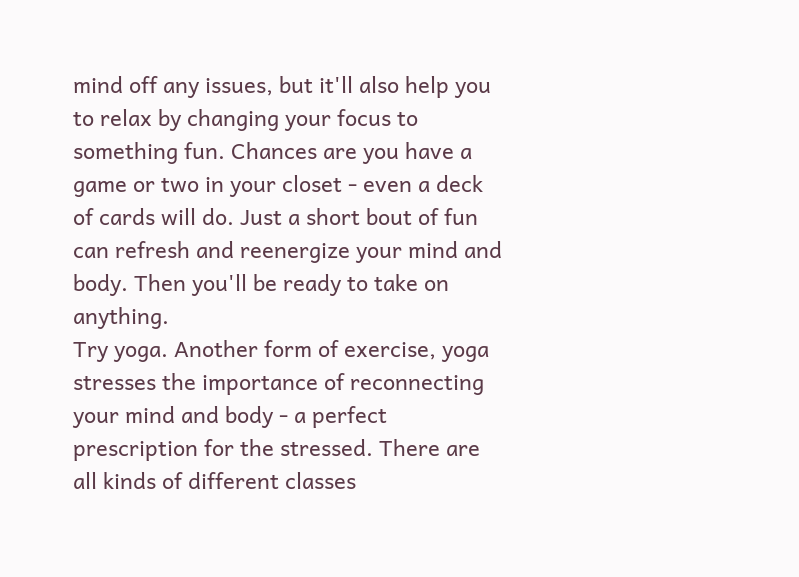mind off any issues, but it'll also help you to relax by changing your focus to something fun. Chances are you have a game or two in your closet - even a deck of cards will do. Just a short bout of fun can refresh and reenergize your mind and body. Then you'll be ready to take on anything.
Try yoga. Another form of exercise, yoga stresses the importance of reconnecting your mind and body - a perfect prescription for the stressed. There are all kinds of different classes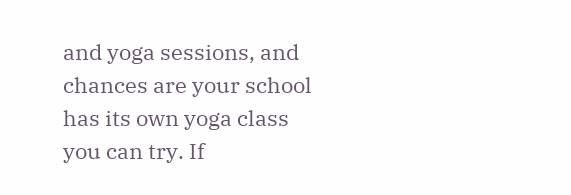and yoga sessions, and chances are your school has its own yoga class you can try. If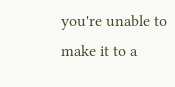you're unable to make it to a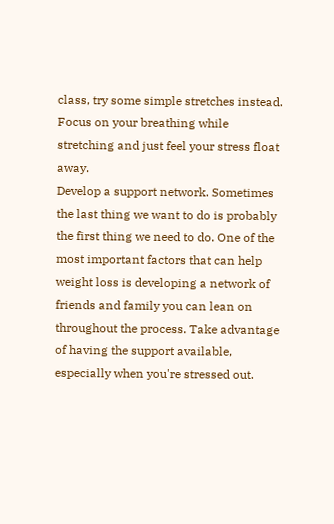class, try some simple stretches instead. Focus on your breathing while stretching and just feel your stress float away.
Develop a support network. Sometimes the last thing we want to do is probably the first thing we need to do. One of the most important factors that can help weight loss is developing a network of friends and family you can lean on throughout the process. Take advantage of having the support available, especially when you're stressed out.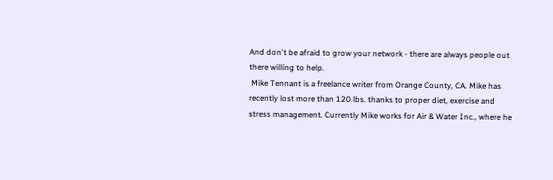And don't be afraid to grow your network - there are always people out there willing to help.
 Mike Tennant is a freelance writer from Orange County, CA. Mike has recently lost more than 120 lbs. thanks to proper diet, exercise and stress management. Currently Mike works for Air & Water Inc., where he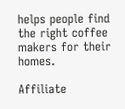helps people find the right coffee makers for their homes.

Affiliate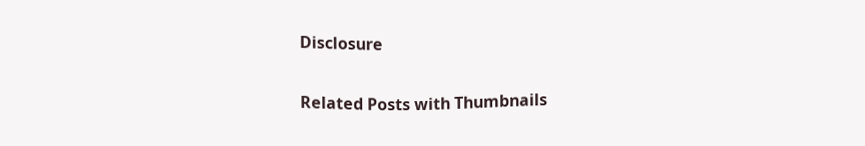Disclosure

Related Posts with Thumbnails